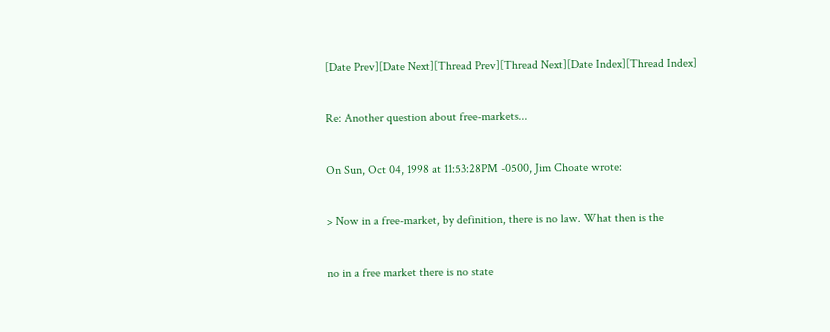[Date Prev][Date Next][Thread Prev][Thread Next][Date Index][Thread Index]

Re: Another question about free-markets...

On Sun, Oct 04, 1998 at 11:53:28PM -0500, Jim Choate wrote:

> Now in a free-market, by definition, there is no law. What then is the

no in a free market there is no state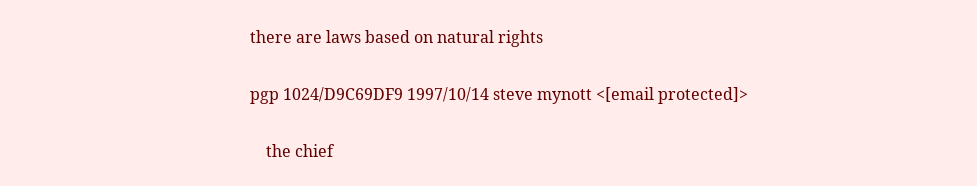there are laws based on natural rights

pgp 1024/D9C69DF9 1997/10/14 steve mynott <[email protected]>

    the chief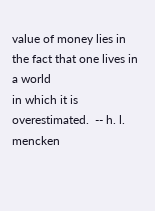value of money lies in the fact that one lives in a world
in which it is overestimated.  -- h. l. mencken